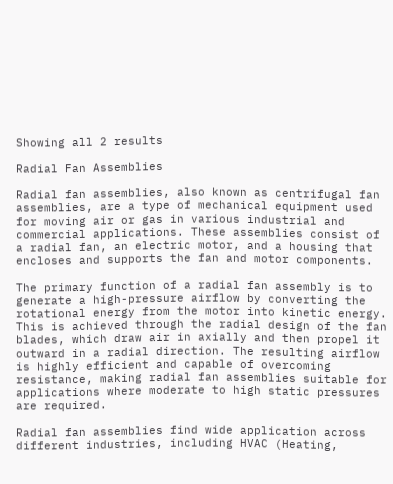Showing all 2 results

Radial Fan Assemblies

Radial fan assemblies, also known as centrifugal fan assemblies, are a type of mechanical equipment used for moving air or gas in various industrial and commercial applications. These assemblies consist of a radial fan, an electric motor, and a housing that encloses and supports the fan and motor components.

The primary function of a radial fan assembly is to generate a high-pressure airflow by converting the rotational energy from the motor into kinetic energy. This is achieved through the radial design of the fan blades, which draw air in axially and then propel it outward in a radial direction. The resulting airflow is highly efficient and capable of overcoming resistance, making radial fan assemblies suitable for applications where moderate to high static pressures are required.

Radial fan assemblies find wide application across different industries, including HVAC (Heating,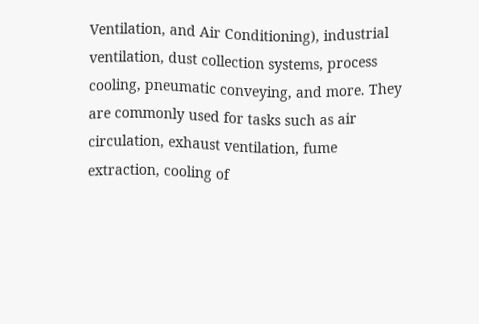Ventilation, and Air Conditioning), industrial ventilation, dust collection systems, process cooling, pneumatic conveying, and more. They are commonly used for tasks such as air circulation, exhaust ventilation, fume extraction, cooling of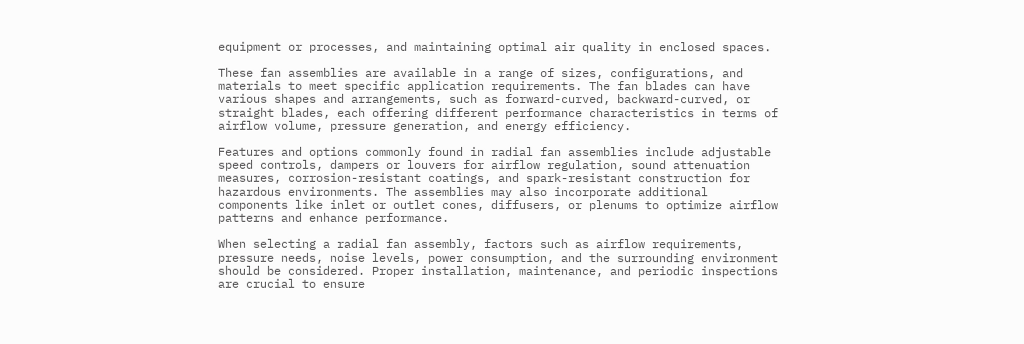equipment or processes, and maintaining optimal air quality in enclosed spaces.

These fan assemblies are available in a range of sizes, configurations, and materials to meet specific application requirements. The fan blades can have various shapes and arrangements, such as forward-curved, backward-curved, or straight blades, each offering different performance characteristics in terms of airflow volume, pressure generation, and energy efficiency.

Features and options commonly found in radial fan assemblies include adjustable speed controls, dampers or louvers for airflow regulation, sound attenuation measures, corrosion-resistant coatings, and spark-resistant construction for hazardous environments. The assemblies may also incorporate additional components like inlet or outlet cones, diffusers, or plenums to optimize airflow patterns and enhance performance.

When selecting a radial fan assembly, factors such as airflow requirements, pressure needs, noise levels, power consumption, and the surrounding environment should be considered. Proper installation, maintenance, and periodic inspections are crucial to ensure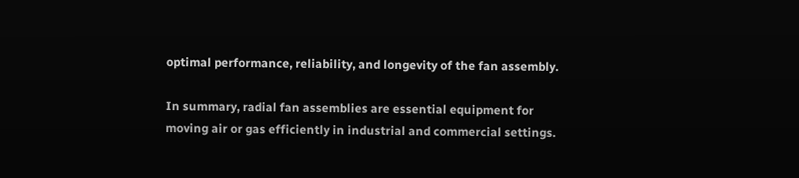optimal performance, reliability, and longevity of the fan assembly.

In summary, radial fan assemblies are essential equipment for moving air or gas efficiently in industrial and commercial settings.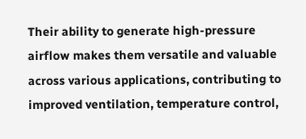Their ability to generate high-pressure airflow makes them versatile and valuable across various applications, contributing to improved ventilation, temperature control,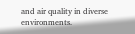and air quality in diverse environments.